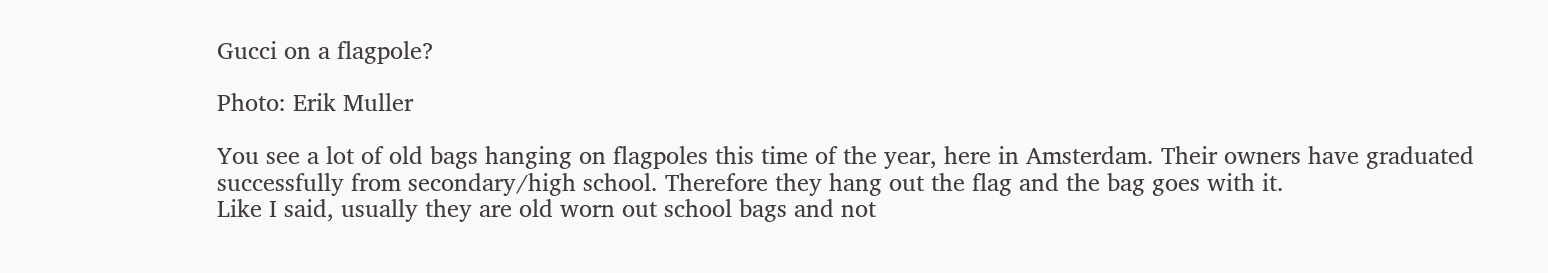Gucci on a flagpole?

Photo: Erik Muller

You see a lot of old bags hanging on flagpoles this time of the year, here in Amsterdam. Their owners have graduated successfully from secondary/high school. Therefore they hang out the flag and the bag goes with it.
Like I said, usually they are old worn out school bags and not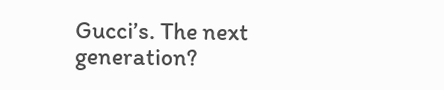Gucci’s. The next generation?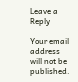Leave a Reply

Your email address will not be published.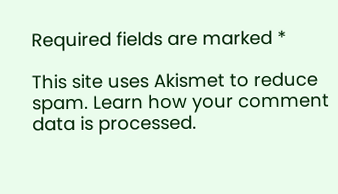Required fields are marked *

This site uses Akismet to reduce spam. Learn how your comment data is processed.